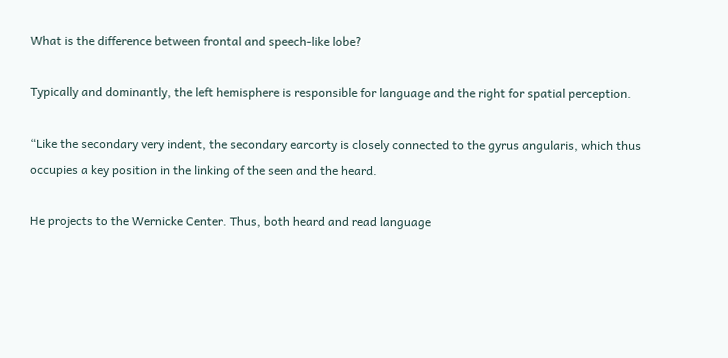What is the difference between frontal and speech-like lobe?

Typically and dominantly, the left hemisphere is responsible for language and the right for spatial perception.

“Like the secondary very indent, the secondary earcorty is closely connected to the gyrus angularis, which thus occupies a key position in the linking of the seen and the heard.

He projects to the Wernicke Center. Thus, both heard and read language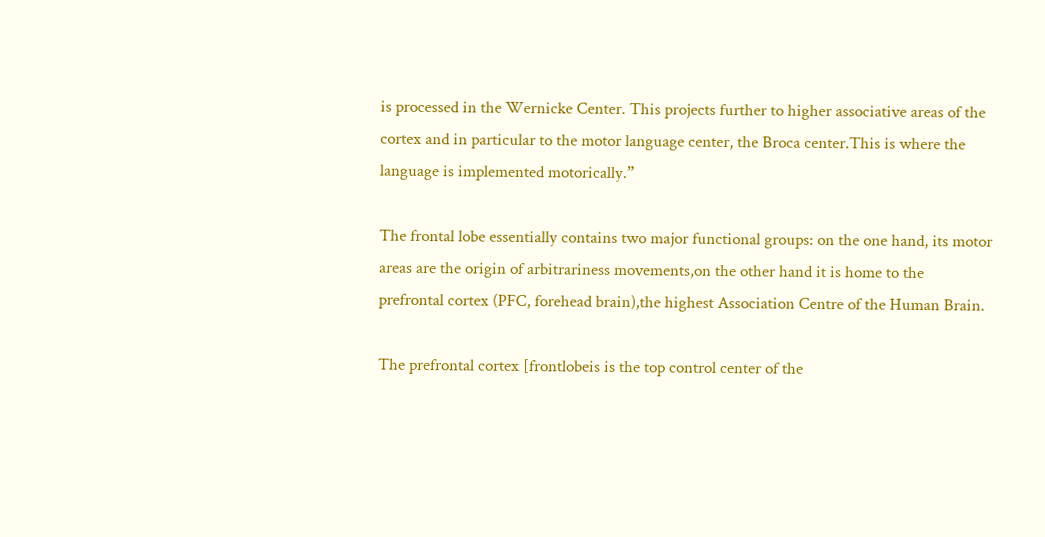is processed in the Wernicke Center. This projects further to higher associative areas of the cortex and in particular to the motor language center, the Broca center.This is where the language is implemented motorically.”

The frontal lobe essentially contains two major functional groups: on the one hand, its motor areas are the origin of arbitrariness movements,on the other hand it is home to the prefrontal cortex (PFC, forehead brain),the highest Association Centre of the Human Brain.

The prefrontal cortex [frontlobeis is the top control center of the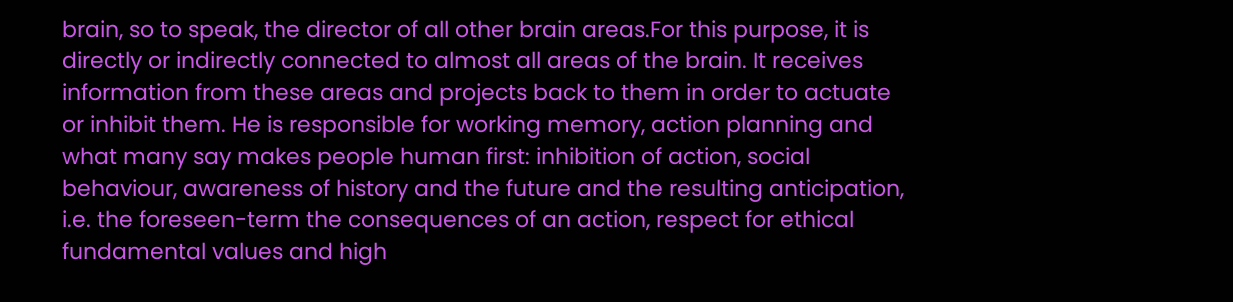brain, so to speak, the director of all other brain areas.For this purpose, it is directly or indirectly connected to almost all areas of the brain. It receives information from these areas and projects back to them in order to actuate or inhibit them. He is responsible for working memory, action planning and what many say makes people human first: inhibition of action, social behaviour, awareness of history and the future and the resulting anticipation, i.e. the foreseen-term the consequences of an action, respect for ethical fundamental values and high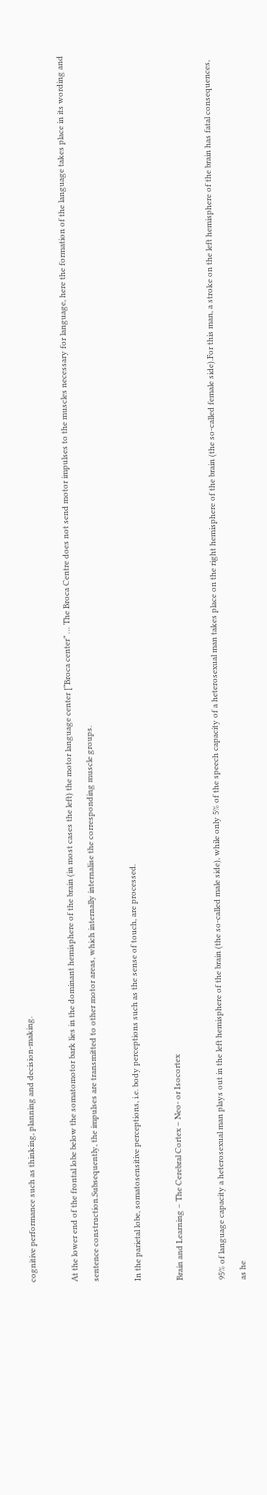cognitive performance such as thinking, planning and decision-making.

At the lower end of the frontal lobe below the somatomotor bark lies in the dominant hemisphere of the brain (in most cases the left) the motor language center [“Broca center” … The Broca Centre does not send motor impulses to the muscles necessary for language, here the formation of the language takes place in its wording and sentence construction.Subsequently, the impulses are transmitted to other motor areas, which internally internalise the corresponding muscle groups.

In the parietal lobe, somatosensitive perceptions, i.e. body perceptions such as the sense of touch, are processed.

Brain and Learning – The Cerebral Cortex – Neo- or Isocortex

95% of language capacity a heterosexual man plays out in the left hemisphere of the brain (the so-called male side), while only 5% of the speech capacity of a heterosexual man takes place on the right hemisphere of the brain (the so-called female side).For this man, a stroke on the left hemisphere of the brain has fatal consequences, as he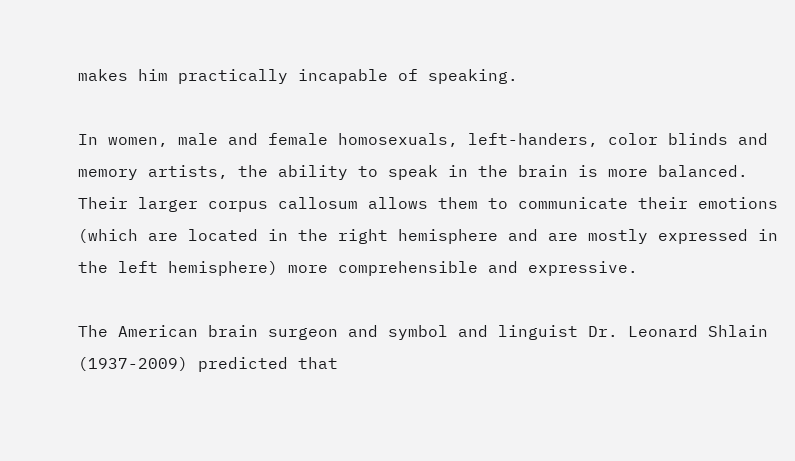makes him practically incapable of speaking.

In women, male and female homosexuals, left-handers, color blinds and memory artists, the ability to speak in the brain is more balanced. Their larger corpus callosum allows them to communicate their emotions (which are located in the right hemisphere and are mostly expressed in the left hemisphere) more comprehensible and expressive.

The American brain surgeon and symbol and linguist Dr. Leonard Shlain (1937-2009) predicted that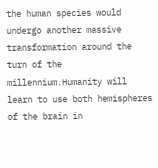the human species would undergo another massive transformation around the turn of the millennium.Humanity will learn to use both hemispheres of the brain in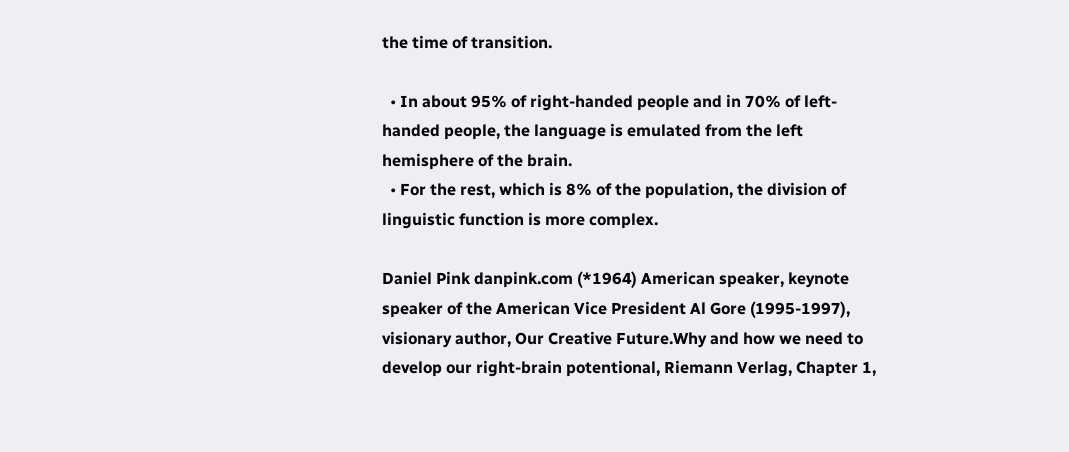the time of transition.

  • In about 95% of right-handed people and in 70% of left-handed people, the language is emulated from the left hemisphere of the brain.
  • For the rest, which is 8% of the population, the division of linguistic function is more complex.

Daniel Pink danpink.com (*1964) American speaker, keynote speaker of the American Vice President Al Gore (1995-1997), visionary author, Our Creative Future.Why and how we need to develop our right-brain potentional, Riemann Verlag, Chapter 1,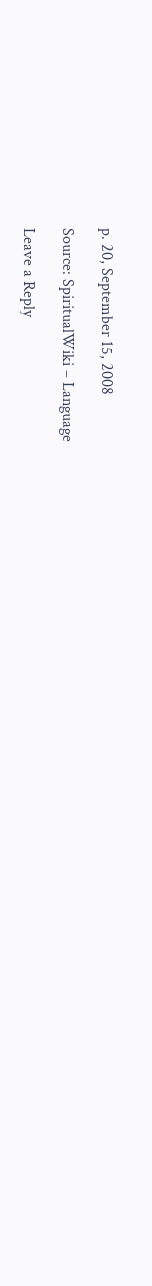p. 20, September 15, 2008

Source: SpiritualWiki – Language

Leave a Reply